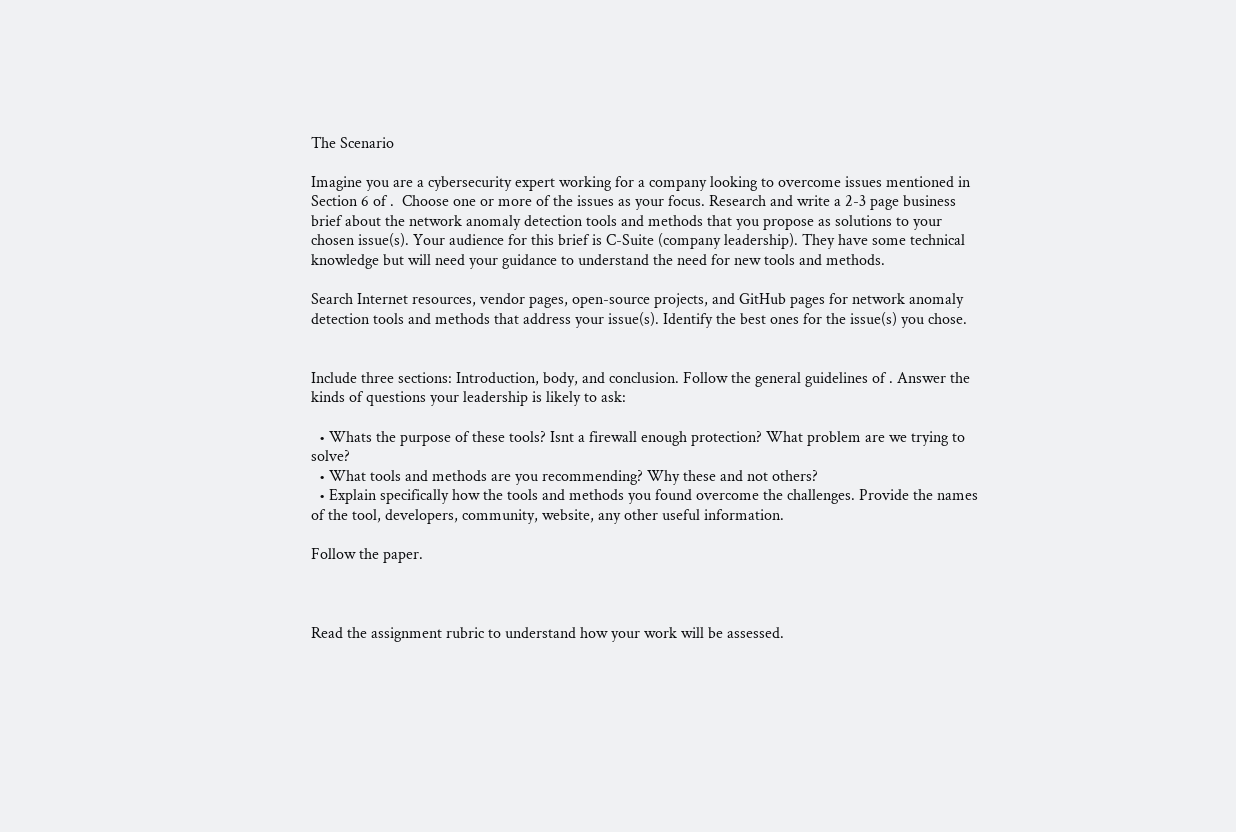The Scenario

Imagine you are a cybersecurity expert working for a company looking to overcome issues mentioned in Section 6 of .  Choose one or more of the issues as your focus. Research and write a 2-3 page business brief about the network anomaly detection tools and methods that you propose as solutions to your chosen issue(s). Your audience for this brief is C-Suite (company leadership). They have some technical knowledge but will need your guidance to understand the need for new tools and methods.

Search Internet resources, vendor pages, open-source projects, and GitHub pages for network anomaly detection tools and methods that address your issue(s). Identify the best ones for the issue(s) you chose.


Include three sections: Introduction, body, and conclusion. Follow the general guidelines of . Answer the kinds of questions your leadership is likely to ask:

  • Whats the purpose of these tools? Isnt a firewall enough protection? What problem are we trying to solve?
  • What tools and methods are you recommending? Why these and not others?
  • Explain specifically how the tools and methods you found overcome the challenges. Provide the names of the tool, developers, community, website, any other useful information.

Follow the paper.



Read the assignment rubric to understand how your work will be assessed.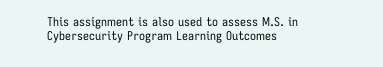This assignment is also used to assess M.S. in Cybersecurity Program Learning Outcomes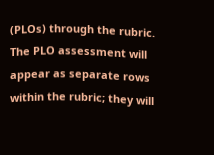(PLOs) through the rubric. The PLO assessment will appear as separate rows within the rubric; they will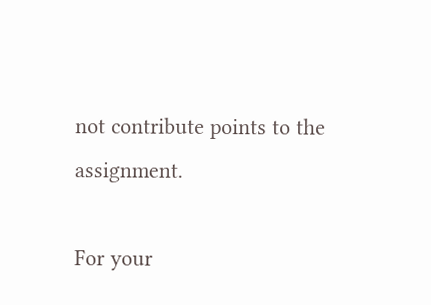not contribute points to the assignment.

For your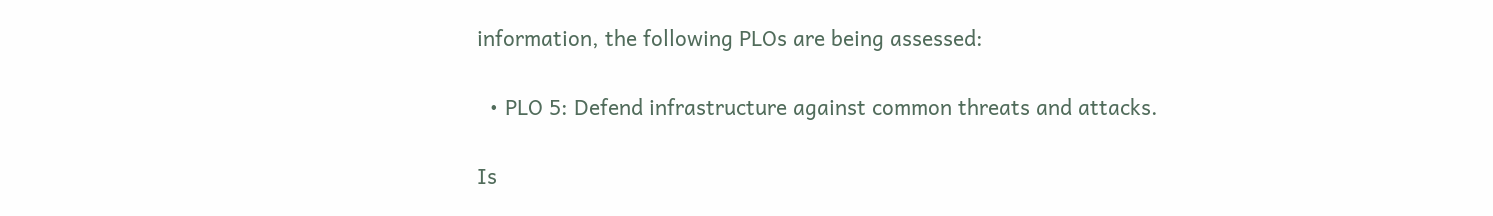information, the following PLOs are being assessed:

  • PLO 5: Defend infrastructure against common threats and attacks.

Is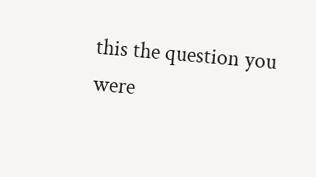this the question you were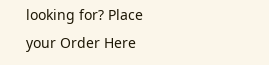looking for? Place your Order Here